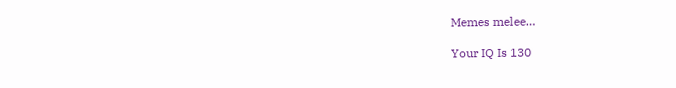Memes melee…

Your IQ Is 130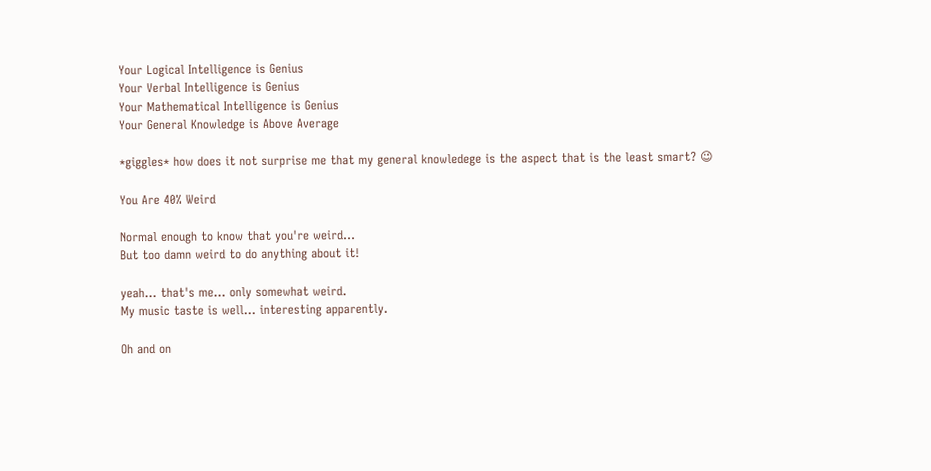Your Logical Intelligence is Genius
Your Verbal Intelligence is Genius
Your Mathematical Intelligence is Genius
Your General Knowledge is Above Average

*giggles* how does it not surprise me that my general knowledege is the aspect that is the least smart? 😉

You Are 40% Weird

Normal enough to know that you're weird…
But too damn weird to do anything about it!

yeah… that's me… only somewhat weird.
My music taste is well… interesting apparently.

Oh and on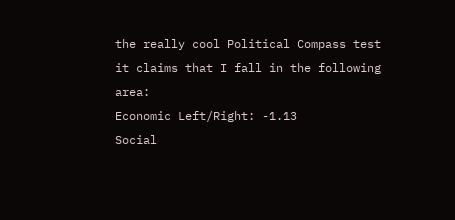the really cool Political Compass test
it claims that I fall in the following area:
Economic Left/Right: -1.13
Social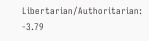Libertarian/Authoritarian: -3.79